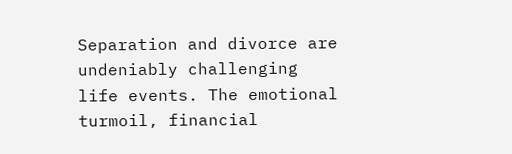Separation and divorce are undeniably challenging life events. The emotional turmoil, financial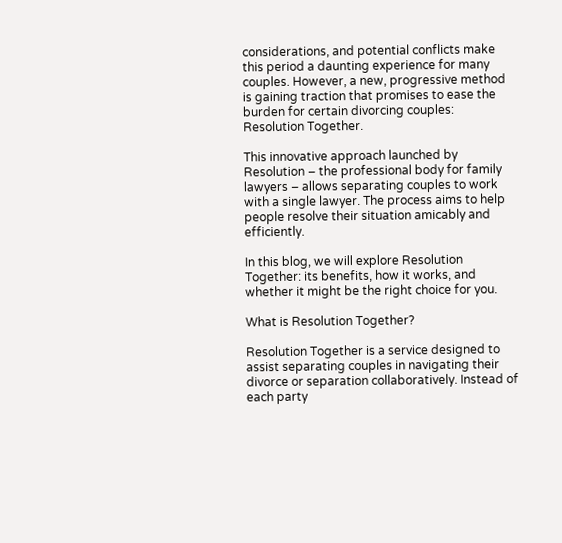considerations, and potential conflicts make this period a daunting experience for many couples. However, a new, progressive method is gaining traction that promises to ease the burden for certain divorcing couples: Resolution Together.

This innovative approach launched by Resolution – the professional body for family lawyers – allows separating couples to work with a single lawyer. The process aims to help people resolve their situation amicably and efficiently.

In this blog, we will explore Resolution Together: its benefits, how it works, and whether it might be the right choice for you.

What is Resolution Together?

Resolution Together is a service designed to assist separating couples in navigating their divorce or separation collaboratively. Instead of each party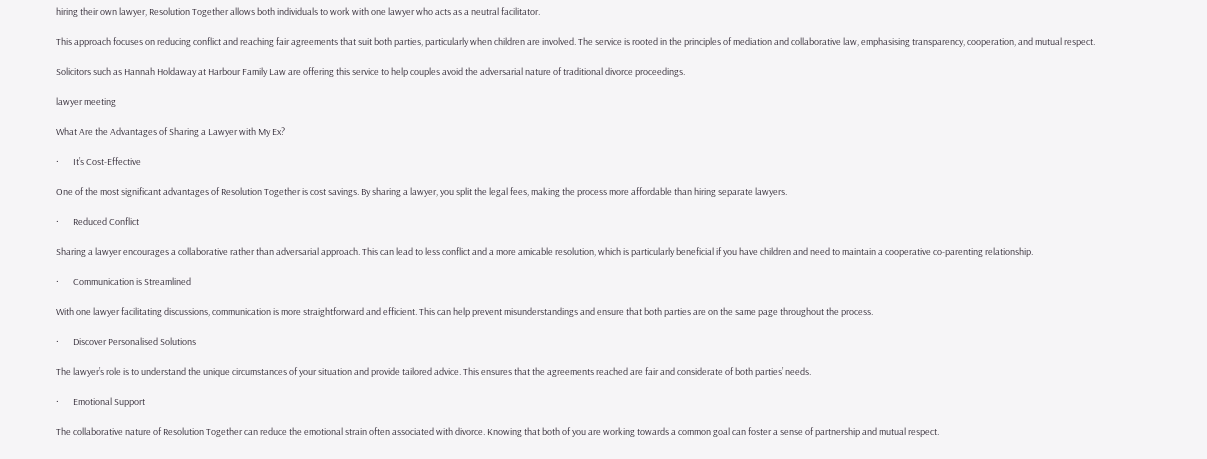hiring their own lawyer, Resolution Together allows both individuals to work with one lawyer who acts as a neutral facilitator.

This approach focuses on reducing conflict and reaching fair agreements that suit both parties, particularly when children are involved. The service is rooted in the principles of mediation and collaborative law, emphasising transparency, cooperation, and mutual respect.

Solicitors such as Hannah Holdaway at Harbour Family Law are offering this service to help couples avoid the adversarial nature of traditional divorce proceedings.

lawyer meeting

What Are the Advantages of Sharing a Lawyer with My Ex?

·       It’s Cost-Effective

One of the most significant advantages of Resolution Together is cost savings. By sharing a lawyer, you split the legal fees, making the process more affordable than hiring separate lawyers.

·       Reduced Conflict

Sharing a lawyer encourages a collaborative rather than adversarial approach. This can lead to less conflict and a more amicable resolution, which is particularly beneficial if you have children and need to maintain a cooperative co-parenting relationship.

·       Communication is Streamlined

With one lawyer facilitating discussions, communication is more straightforward and efficient. This can help prevent misunderstandings and ensure that both parties are on the same page throughout the process.

·       Discover Personalised Solutions

The lawyer’s role is to understand the unique circumstances of your situation and provide tailored advice. This ensures that the agreements reached are fair and considerate of both parties’ needs.

·       Emotional Support

The collaborative nature of Resolution Together can reduce the emotional strain often associated with divorce. Knowing that both of you are working towards a common goal can foster a sense of partnership and mutual respect.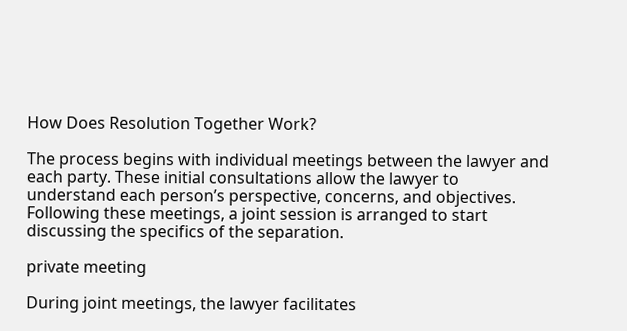How Does Resolution Together Work?

The process begins with individual meetings between the lawyer and each party. These initial consultations allow the lawyer to understand each person’s perspective, concerns, and objectives. Following these meetings, a joint session is arranged to start discussing the specifics of the separation.

private meeting

During joint meetings, the lawyer facilitates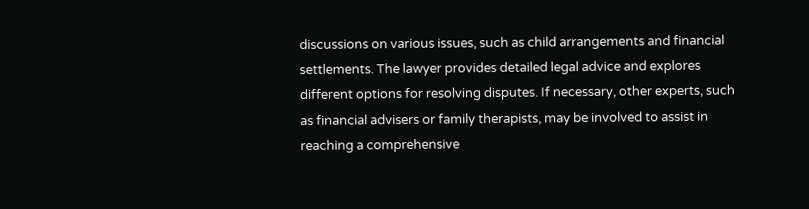discussions on various issues, such as child arrangements and financial settlements. The lawyer provides detailed legal advice and explores different options for resolving disputes. If necessary, other experts, such as financial advisers or family therapists, may be involved to assist in reaching a comprehensive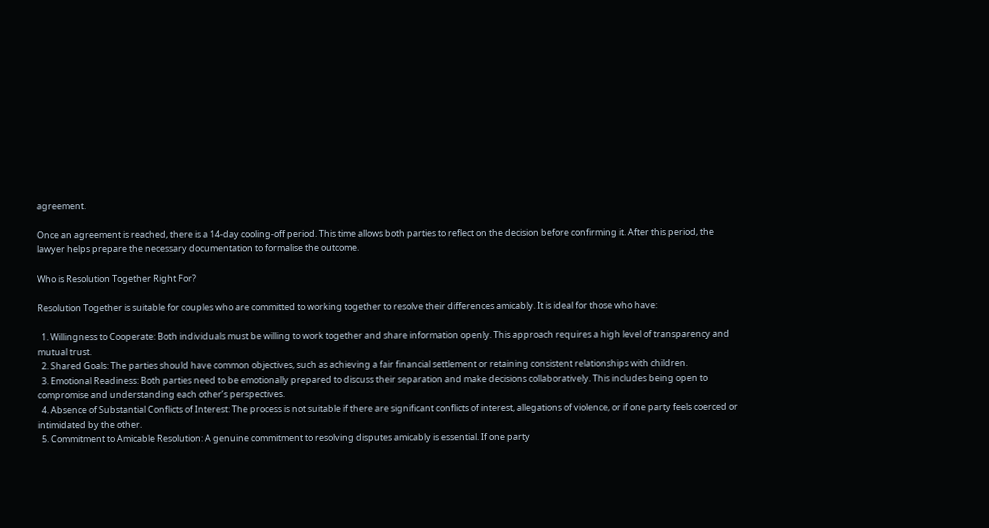agreement.

Once an agreement is reached, there is a 14-day cooling-off period. This time allows both parties to reflect on the decision before confirming it. After this period, the lawyer helps prepare the necessary documentation to formalise the outcome.

Who is Resolution Together Right For?

Resolution Together is suitable for couples who are committed to working together to resolve their differences amicably. It is ideal for those who have:

  1. Willingness to Cooperate: Both individuals must be willing to work together and share information openly. This approach requires a high level of transparency and mutual trust.
  2. Shared Goals: The parties should have common objectives, such as achieving a fair financial settlement or retaining consistent relationships with children.
  3. Emotional Readiness: Both parties need to be emotionally prepared to discuss their separation and make decisions collaboratively. This includes being open to compromise and understanding each other’s perspectives.
  4. Absence of Substantial Conflicts of Interest: The process is not suitable if there are significant conflicts of interest, allegations of violence, or if one party feels coerced or intimidated by the other.
  5. Commitment to Amicable Resolution: A genuine commitment to resolving disputes amicably is essential. If one party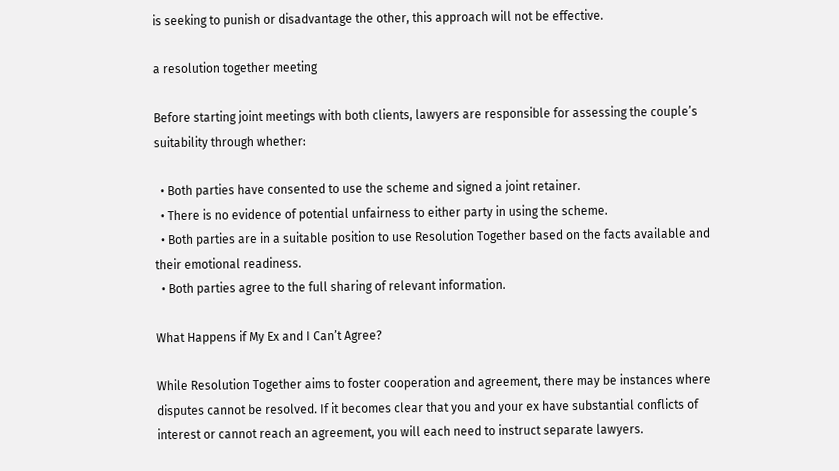is seeking to punish or disadvantage the other, this approach will not be effective.

a resolution together meeting

Before starting joint meetings with both clients, lawyers are responsible for assessing the couple’s suitability through whether:

  • Both parties have consented to use the scheme and signed a joint retainer.
  • There is no evidence of potential unfairness to either party in using the scheme.
  • Both parties are in a suitable position to use Resolution Together based on the facts available and their emotional readiness.
  • Both parties agree to the full sharing of relevant information.

What Happens if My Ex and I Can’t Agree?

While Resolution Together aims to foster cooperation and agreement, there may be instances where disputes cannot be resolved. If it becomes clear that you and your ex have substantial conflicts of interest or cannot reach an agreement, you will each need to instruct separate lawyers.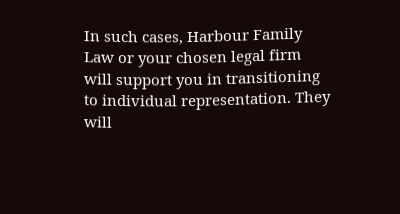In such cases, Harbour Family Law or your chosen legal firm will support you in transitioning to individual representation. They will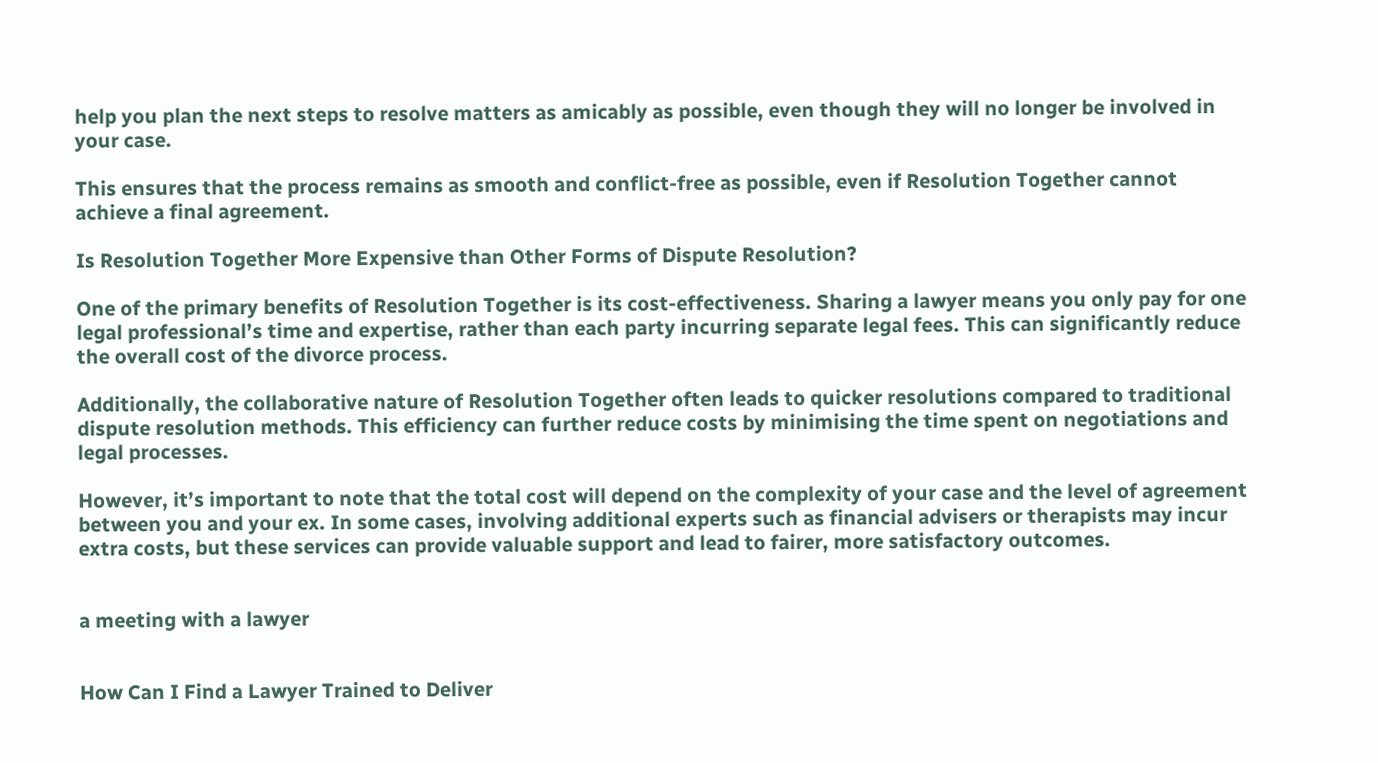help you plan the next steps to resolve matters as amicably as possible, even though they will no longer be involved in your case.

This ensures that the process remains as smooth and conflict-free as possible, even if Resolution Together cannot achieve a final agreement.

Is Resolution Together More Expensive than Other Forms of Dispute Resolution?

One of the primary benefits of Resolution Together is its cost-effectiveness. Sharing a lawyer means you only pay for one legal professional’s time and expertise, rather than each party incurring separate legal fees. This can significantly reduce the overall cost of the divorce process.

Additionally, the collaborative nature of Resolution Together often leads to quicker resolutions compared to traditional dispute resolution methods. This efficiency can further reduce costs by minimising the time spent on negotiations and legal processes.

However, it’s important to note that the total cost will depend on the complexity of your case and the level of agreement between you and your ex. In some cases, involving additional experts such as financial advisers or therapists may incur extra costs, but these services can provide valuable support and lead to fairer, more satisfactory outcomes.


a meeting with a lawyer


How Can I Find a Lawyer Trained to Deliver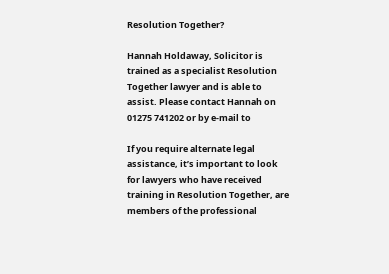Resolution Together?

Hannah Holdaway, Solicitor is trained as a specialist Resolution Together lawyer and is able to assist. Please contact Hannah on 01275 741202 or by e-mail to

If you require alternate legal assistance, it’s important to look for lawyers who have received training in Resolution Together, are members of the professional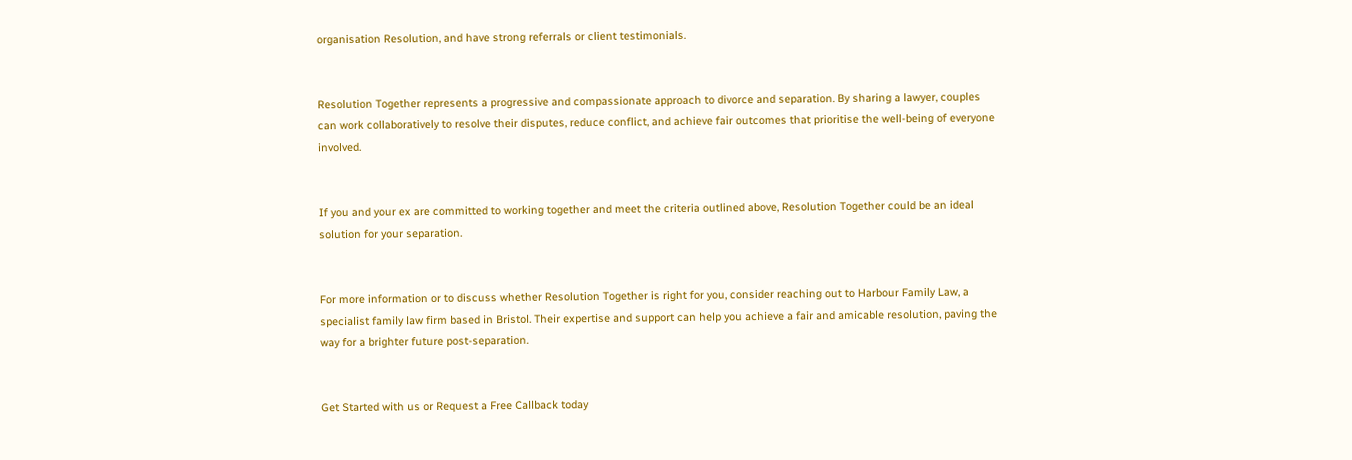organisation Resolution, and have strong referrals or client testimonials.


Resolution Together represents a progressive and compassionate approach to divorce and separation. By sharing a lawyer, couples can work collaboratively to resolve their disputes, reduce conflict, and achieve fair outcomes that prioritise the well-being of everyone involved.


If you and your ex are committed to working together and meet the criteria outlined above, Resolution Together could be an ideal solution for your separation.


For more information or to discuss whether Resolution Together is right for you, consider reaching out to Harbour Family Law, a specialist family law firm based in Bristol. Their expertise and support can help you achieve a fair and amicable resolution, paving the way for a brighter future post-separation.


Get Started with us or Request a Free Callback today